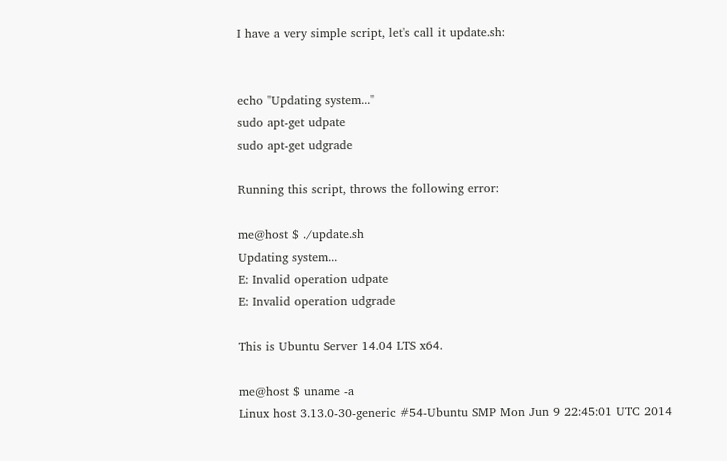I have a very simple script, let's call it update.sh:


echo "Updating system..."
sudo apt-get udpate
sudo apt-get udgrade

Running this script, throws the following error:

me@host $ ./update.sh
Updating system...
E: Invalid operation udpate
E: Invalid operation udgrade

This is Ubuntu Server 14.04 LTS x64.

me@host $ uname -a
Linux host 3.13.0-30-generic #54-Ubuntu SMP Mon Jun 9 22:45:01 UTC 2014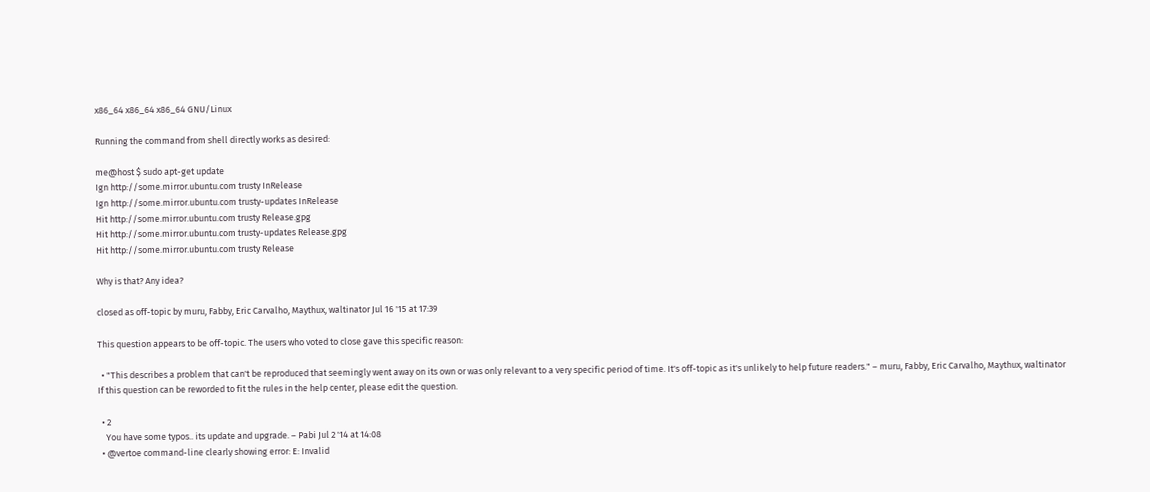x86_64 x86_64 x86_64 GNU/Linux

Running the command from shell directly works as desired:

me@host $ sudo apt-get update
Ign http://some.mirror.ubuntu.com trusty InRelease
Ign http://some.mirror.ubuntu.com trusty-updates InRelease
Hit http://some.mirror.ubuntu.com trusty Release.gpg
Hit http://some.mirror.ubuntu.com trusty-updates Release.gpg
Hit http://some.mirror.ubuntu.com trusty Release

Why is that? Any idea?

closed as off-topic by muru, Fabby, Eric Carvalho, Maythux, waltinator Jul 16 '15 at 17:39

This question appears to be off-topic. The users who voted to close gave this specific reason:

  • "This describes a problem that can't be reproduced that seemingly went away on its own or was only relevant to a very specific period of time. It's off-topic as it's unlikely to help future readers." – muru, Fabby, Eric Carvalho, Maythux, waltinator
If this question can be reworded to fit the rules in the help center, please edit the question.

  • 2
    You have some typos.. its update and upgrade. – Pabi Jul 2 '14 at 14:08
  • @vertoe command-line clearly showing error: E: Invalid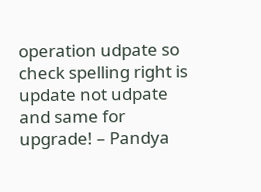operation udpate so check spelling right is update not udpate and same for upgrade! – Pandya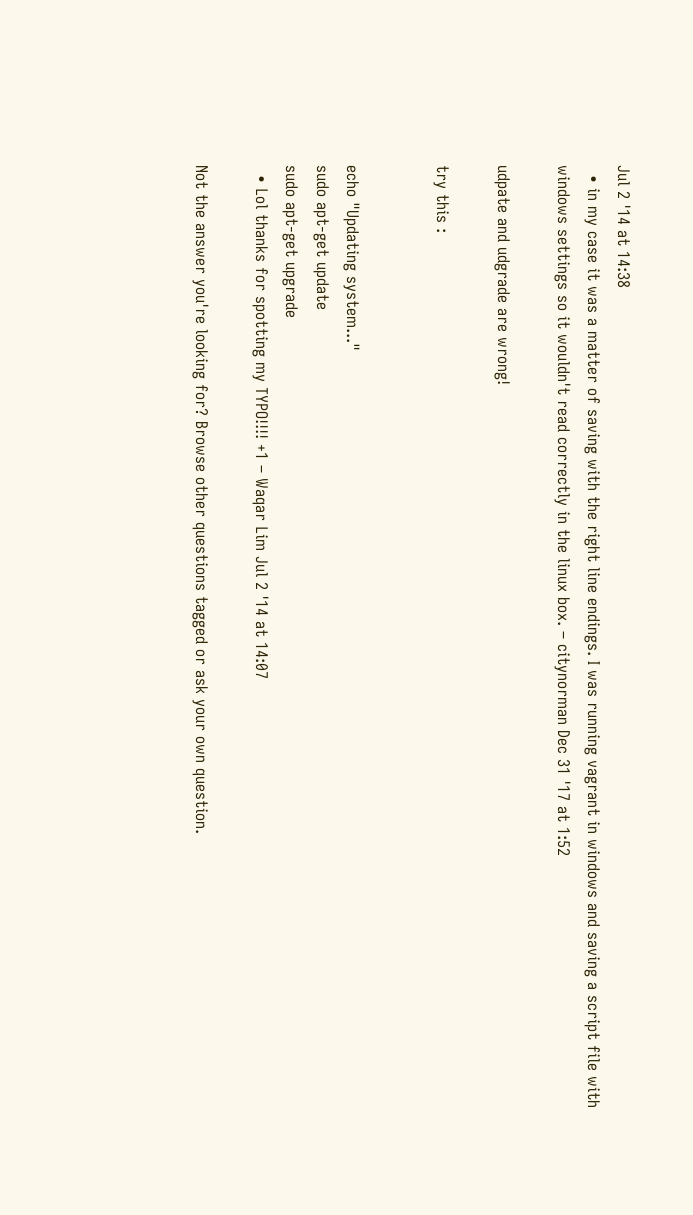Jul 2 '14 at 14:38
  • in my case it was a matter of saving with the right line endings. I was running vagrant in windows and saving a script file with windows settings so it wouldn't read correctly in the linux box. – citynorman Dec 31 '17 at 1:52

udpate and udgrade are wrong!

try this :


echo "Updating system..."
sudo apt-get update
sudo apt-get upgrade
  • Lol thanks for spotting my TYPO!!!! +1 – Waqar Lim Jul 2 '14 at 14:07

Not the answer you're looking for? Browse other questions tagged or ask your own question.